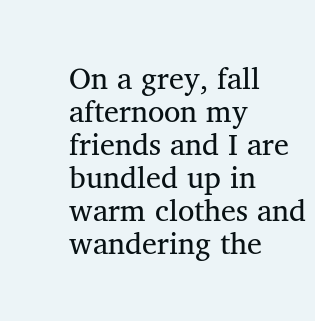On a grey, fall afternoon my friends and I are bundled up in warm clothes and wandering the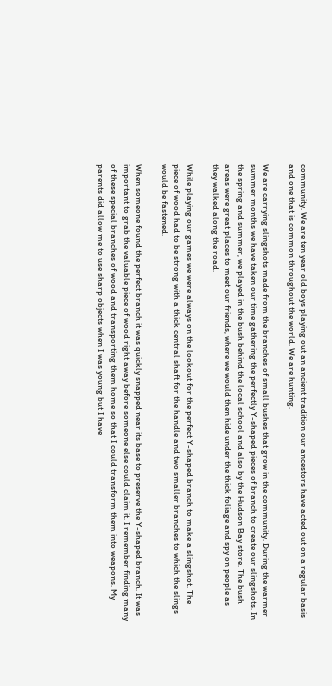community. We are ten year old boys playing out an ancient tradition our ancestors have acted out on a regular basis and one that is common throughout the world. We are hunting.

We are carrying slingshots made from the branches of small bushes that grow in the community. During the warmer summer months we have taken our time gathering the perfectly Y-shaped pieces of branch to create our slingshots. In the spring and summer, we played in the bush behind the local school and also by the Hudson Bay store. The bush areas were great places to meet our friends, where we would then hide under the thick foliage and spy on people as they walked along the road.

While playing our games we were always on the lookout for the perfect Y-shaped branch to make a slingshot. The piece of wood had to be strong with a thick central shaft for the handle and two smaller branches to which the slings would be fastened.

When someone found the perfect branch it was quickly snapped near its base to preserve the Y-shaped branch. It was important to grab the valuable piece of wood right away before someone else could claim it. I remember finding many of these special branches of wood and transporting them home so that I could transform them into weapons. My parents did allow me to use sharp objects when I was young but I have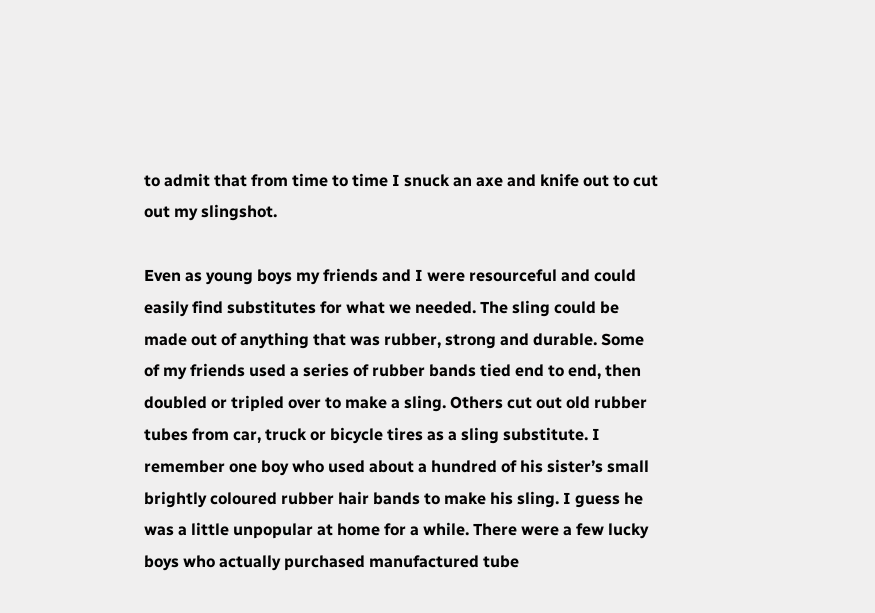to admit that from time to time I snuck an axe and knife out to cut out my slingshot.

Even as young boys my friends and I were resourceful and could easily find substitutes for what we needed. The sling could be made out of anything that was rubber, strong and durable. Some of my friends used a series of rubber bands tied end to end, then doubled or tripled over to make a sling. Others cut out old rubber tubes from car, truck or bicycle tires as a sling substitute. I remember one boy who used about a hundred of his sister’s small brightly coloured rubber hair bands to make his sling. I guess he was a little unpopular at home for a while. There were a few lucky boys who actually purchased manufactured tube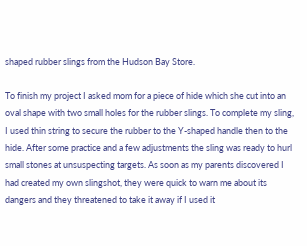shaped rubber slings from the Hudson Bay Store.

To finish my project I asked mom for a piece of hide which she cut into an oval shape with two small holes for the rubber slings. To complete my sling, I used thin string to secure the rubber to the Y-shaped handle then to the hide. After some practice and a few adjustments the sling was ready to hurl small stones at unsuspecting targets. As soon as my parents discovered I had created my own slingshot, they were quick to warn me about its dangers and they threatened to take it away if I used it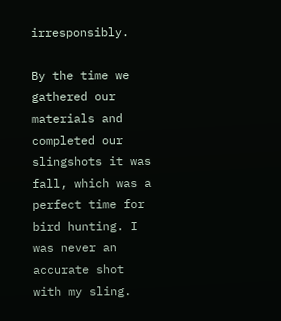irresponsibly.

By the time we gathered our materials and completed our slingshots it was fall, which was a perfect time for bird hunting. I was never an accurate shot with my sling.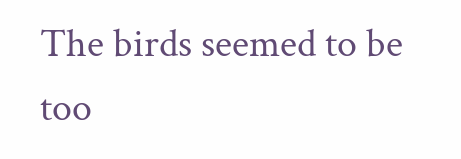The birds seemed to be too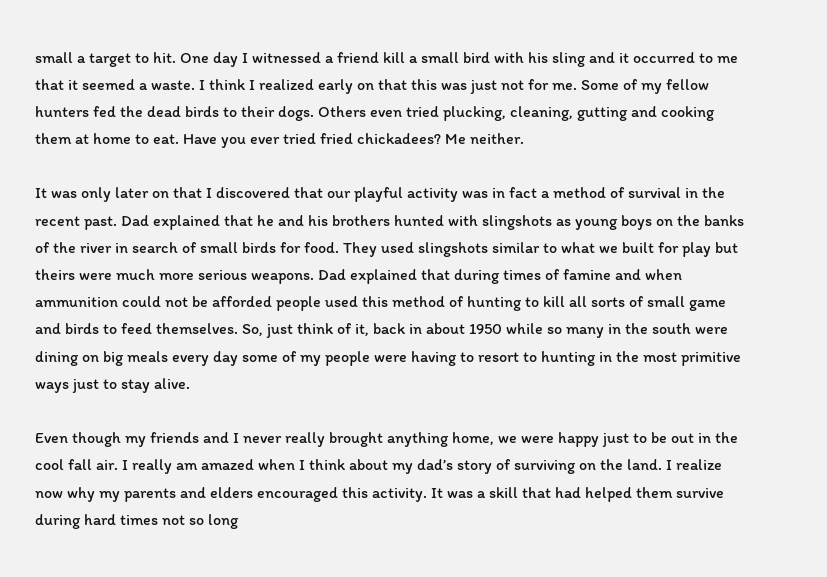small a target to hit. One day I witnessed a friend kill a small bird with his sling and it occurred to me that it seemed a waste. I think I realized early on that this was just not for me. Some of my fellow hunters fed the dead birds to their dogs. Others even tried plucking, cleaning, gutting and cooking them at home to eat. Have you ever tried fried chickadees? Me neither.

It was only later on that I discovered that our playful activity was in fact a method of survival in the recent past. Dad explained that he and his brothers hunted with slingshots as young boys on the banks of the river in search of small birds for food. They used slingshots similar to what we built for play but theirs were much more serious weapons. Dad explained that during times of famine and when ammunition could not be afforded people used this method of hunting to kill all sorts of small game and birds to feed themselves. So, just think of it, back in about 1950 while so many in the south were dining on big meals every day some of my people were having to resort to hunting in the most primitive ways just to stay alive.

Even though my friends and I never really brought anything home, we were happy just to be out in the cool fall air. I really am amazed when I think about my dad’s story of surviving on the land. I realize now why my parents and elders encouraged this activity. It was a skill that had helped them survive during hard times not so long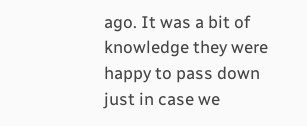ago. It was a bit of knowledge they were happy to pass down just in case we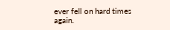ever fell on hard times again.